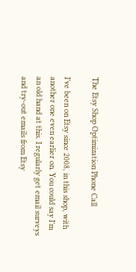The Etsy Shop Optimization Phone Call

I’ve been on Etsy since 2008, in this shop, with another one even earlier on. You could say I’m an old hand at this. I regularly get email surveys and try-out emails from Etsy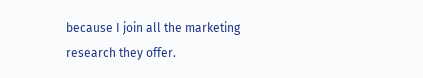because I join all the marketing research they offer.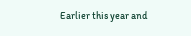Earlier this year and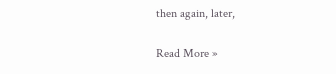then again, later,

Read More »